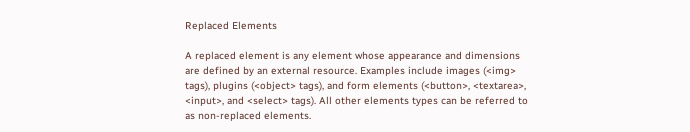Replaced Elements

A replaced element is any element whose appearance and dimensions are defined by an external resource. Examples include images (<img> tags), plugins (<object> tags), and form elements (<button>, <textarea>, <input>, and <select> tags). All other elements types can be referred to as non-replaced elements.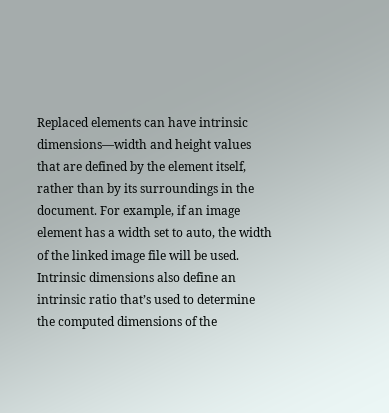Replaced elements can have intrinsic dimensions—width and height values that are defined by the element itself, rather than by its surroundings in the document. For example, if an image element has a width set to auto, the width of the linked image file will be used. Intrinsic dimensions also define an intrinsic ratio that’s used to determine the computed dimensions of the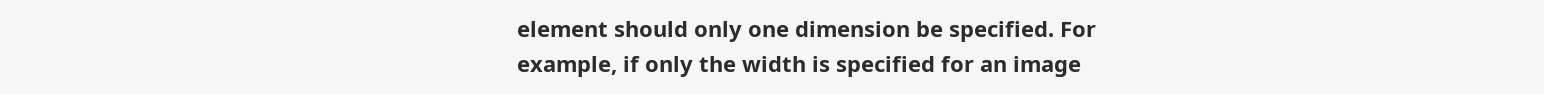element should only one dimension be specified. For example, if only the width is specified for an image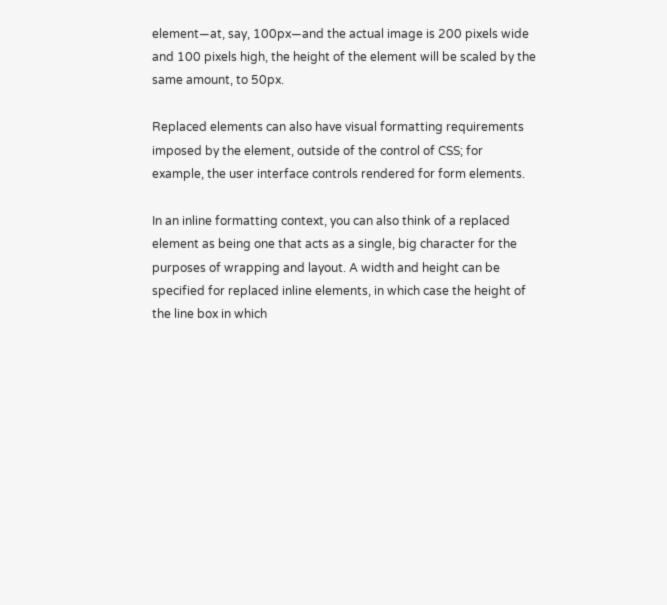element—at, say, 100px—and the actual image is 200 pixels wide and 100 pixels high, the height of the element will be scaled by the same amount, to 50px.

Replaced elements can also have visual formatting requirements imposed by the element, outside of the control of CSS; for example, the user interface controls rendered for form elements.

In an inline formatting context, you can also think of a replaced element as being one that acts as a single, big character for the purposes of wrapping and layout. A width and height can be specified for replaced inline elements, in which case the height of the line box in which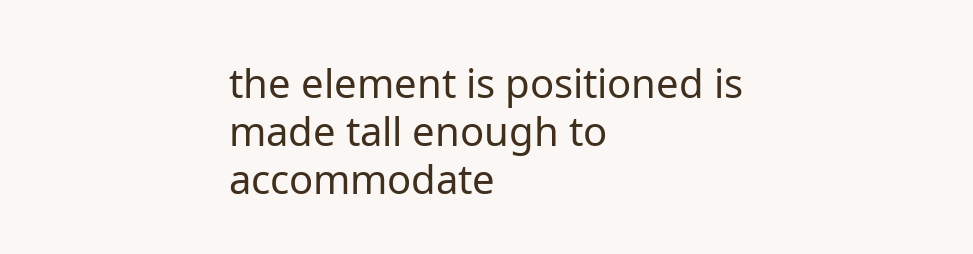the element is positioned is made tall enough to accommodate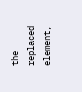the replaced element,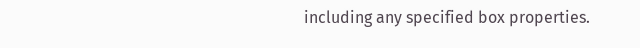including any specified box properties.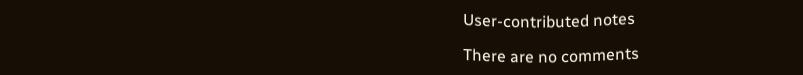User-contributed notes

There are no comments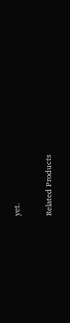yet.

Related Products